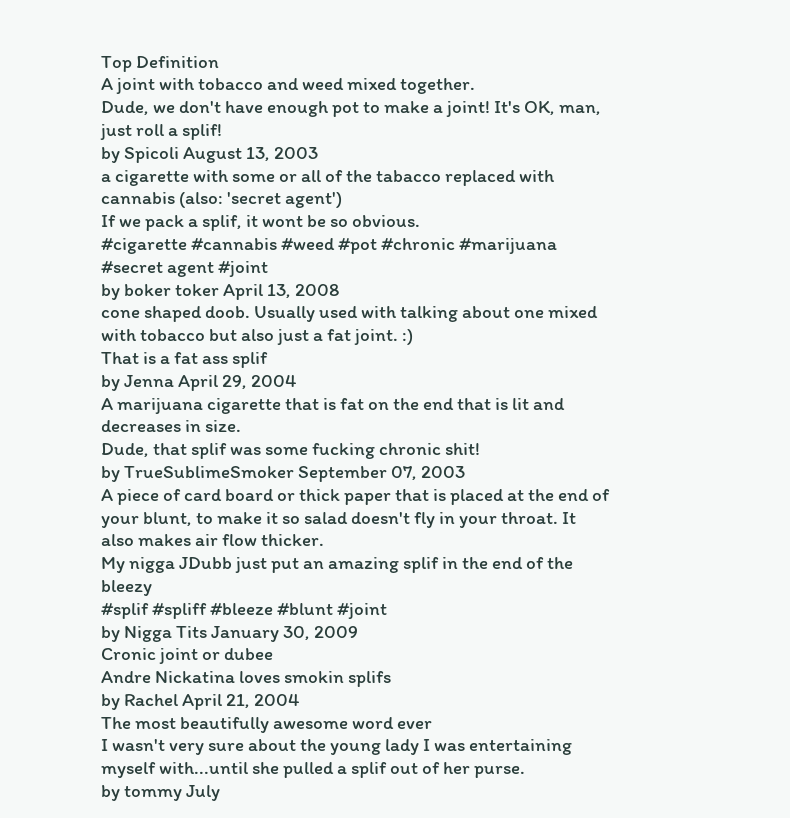Top Definition
A joint with tobacco and weed mixed together.
Dude, we don't have enough pot to make a joint! It's OK, man, just roll a splif!
by Spicoli August 13, 2003
a cigarette with some or all of the tabacco replaced with cannabis (also: 'secret agent')
If we pack a splif, it wont be so obvious.
#cigarette #cannabis #weed #pot #chronic #marijuana #secret agent #joint
by boker toker April 13, 2008
cone shaped doob. Usually used with talking about one mixed with tobacco but also just a fat joint. :)
That is a fat ass splif
by Jenna April 29, 2004
A marijuana cigarette that is fat on the end that is lit and decreases in size.
Dude, that splif was some fucking chronic shit!
by TrueSublimeSmoker September 07, 2003
A piece of card board or thick paper that is placed at the end of your blunt, to make it so salad doesn't fly in your throat. It also makes air flow thicker.
My nigga JDubb just put an amazing splif in the end of the bleezy
#splif #spliff #bleeze #blunt #joint
by Nigga Tits January 30, 2009
Cronic joint or dubee
Andre Nickatina loves smokin splifs
by Rachel April 21, 2004
The most beautifully awesome word ever
I wasn't very sure about the young lady I was entertaining myself with...until she pulled a splif out of her purse.
by tommy July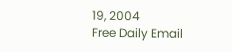19, 2004
Free Daily Email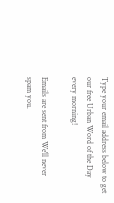Type your email address below to get our free Urban Word of the Day every morning!

Emails are sent from We'll never spam you.